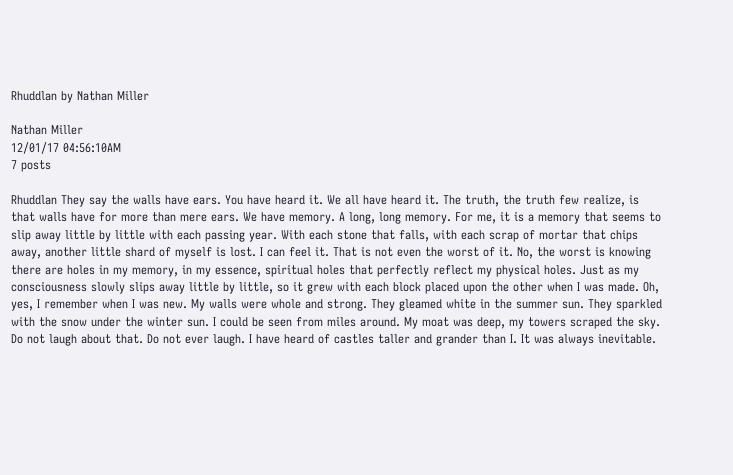Rhuddlan by Nathan Miller

Nathan Miller
12/01/17 04:56:10AM
7 posts

Rhuddlan They say the walls have ears. You have heard it. We all have heard it. The truth, the truth few realize, is that walls have for more than mere ears. We have memory. A long, long memory. For me, it is a memory that seems to slip away little by little with each passing year. With each stone that falls, with each scrap of mortar that chips away, another little shard of myself is lost. I can feel it. That is not even the worst of it. No, the worst is knowing there are holes in my memory, in my essence, spiritual holes that perfectly reflect my physical holes. Just as my consciousness slowly slips away little by little, so it grew with each block placed upon the other when I was made. Oh, yes, I remember when I was new. My walls were whole and strong. They gleamed white in the summer sun. They sparkled with the snow under the winter sun. I could be seen from miles around. My moat was deep, my towers scraped the sky. Do not laugh about that. Do not ever laugh. I have heard of castles taller and grander than I. It was always inevitable.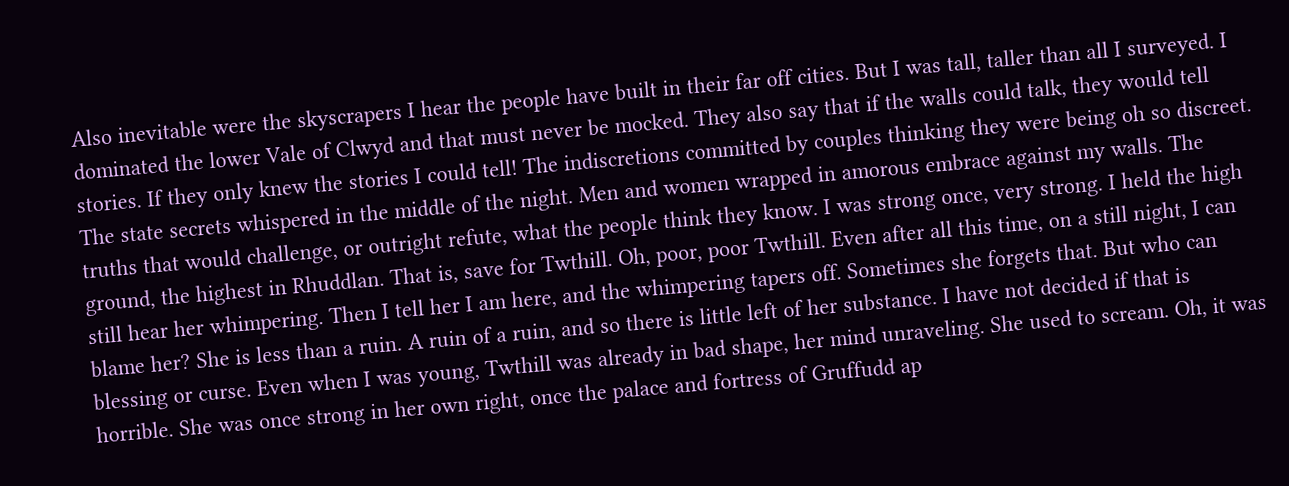Also inevitable were the skyscrapers I hear the people have built in their far off cities. But I was tall, taller than all I surveyed. I dominated the lower Vale of Clwyd and that must never be mocked. They also say that if the walls could talk, they would tell stories. If they only knew the stories I could tell! The indiscretions committed by couples thinking they were being oh so discreet. The state secrets whispered in the middle of the night. Men and women wrapped in amorous embrace against my walls. The truths that would challenge, or outright refute, what the people think they know. I was strong once, very strong. I held the high ground, the highest in Rhuddlan. That is, save for Twthill. Oh, poor, poor Twthill. Even after all this time, on a still night, I can still hear her whimpering. Then I tell her I am here, and the whimpering tapers off. Sometimes she forgets that. But who can blame her? She is less than a ruin. A ruin of a ruin, and so there is little left of her substance. I have not decided if that is blessing or curse. Even when I was young, Twthill was already in bad shape, her mind unraveling. She used to scream. Oh, it was horrible. She was once strong in her own right, once the palace and fortress of Gruffudd ap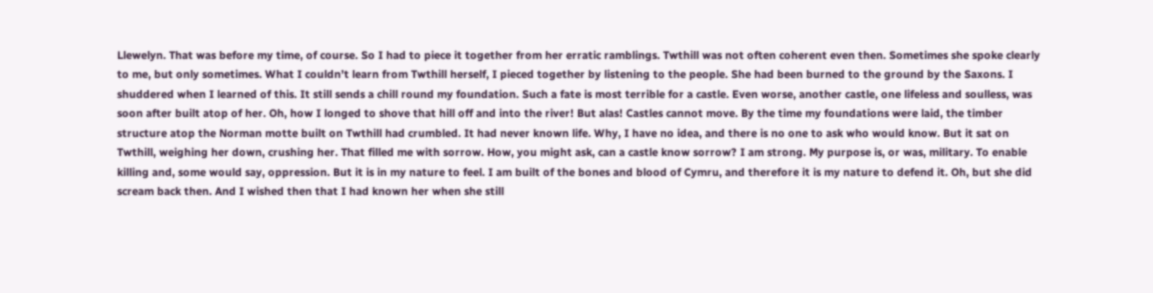Llewelyn. That was before my time, of course. So I had to piece it together from her erratic ramblings. Twthill was not often coherent even then. Sometimes she spoke clearly to me, but only sometimes. What I couldn’t learn from Twthill herself, I pieced together by listening to the people. She had been burned to the ground by the Saxons. I shuddered when I learned of this. It still sends a chill round my foundation. Such a fate is most terrible for a castle. Even worse, another castle, one lifeless and soulless, was soon after built atop of her. Oh, how I longed to shove that hill off and into the river! But alas! Castles cannot move. By the time my foundations were laid, the timber structure atop the Norman motte built on Twthill had crumbled. It had never known life. Why, I have no idea, and there is no one to ask who would know. But it sat on Twthill, weighing her down, crushing her. That filled me with sorrow. How, you might ask, can a castle know sorrow? I am strong. My purpose is, or was, military. To enable killing and, some would say, oppression. But it is in my nature to feel. I am built of the bones and blood of Cymru, and therefore it is my nature to defend it. Oh, but she did scream back then. And I wished then that I had known her when she still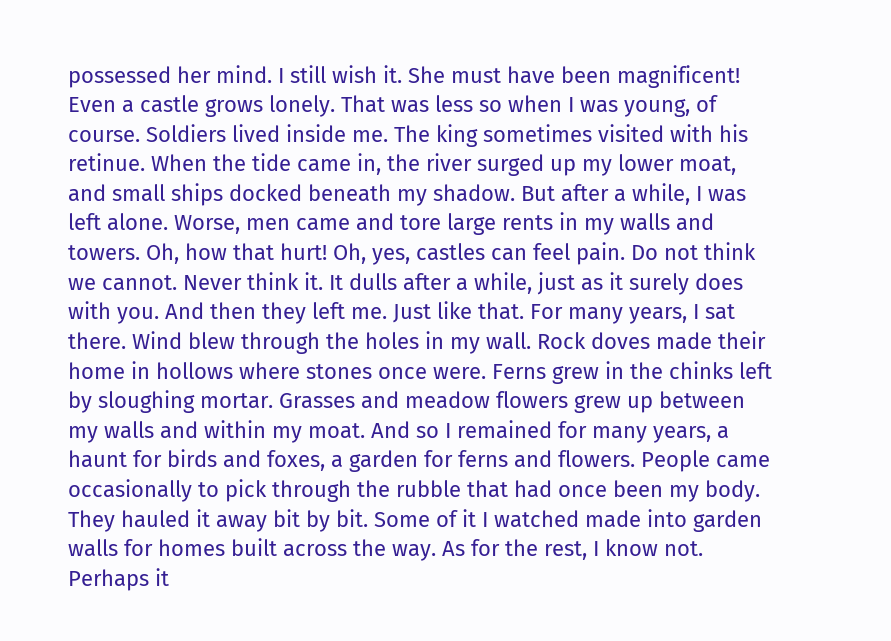possessed her mind. I still wish it. She must have been magnificent! Even a castle grows lonely. That was less so when I was young, of course. Soldiers lived inside me. The king sometimes visited with his retinue. When the tide came in, the river surged up my lower moat, and small ships docked beneath my shadow. But after a while, I was left alone. Worse, men came and tore large rents in my walls and towers. Oh, how that hurt! Oh, yes, castles can feel pain. Do not think we cannot. Never think it. It dulls after a while, just as it surely does with you. And then they left me. Just like that. For many years, I sat there. Wind blew through the holes in my wall. Rock doves made their home in hollows where stones once were. Ferns grew in the chinks left by sloughing mortar. Grasses and meadow flowers grew up between my walls and within my moat. And so I remained for many years, a haunt for birds and foxes, a garden for ferns and flowers. People came occasionally to pick through the rubble that had once been my body. They hauled it away bit by bit. Some of it I watched made into garden walls for homes built across the way. As for the rest, I know not. Perhaps it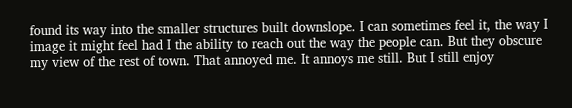found its way into the smaller structures built downslope. I can sometimes feel it, the way I image it might feel had I the ability to reach out the way the people can. But they obscure my view of the rest of town. That annoyed me. It annoys me still. But I still enjoy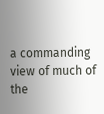a commanding view of much of the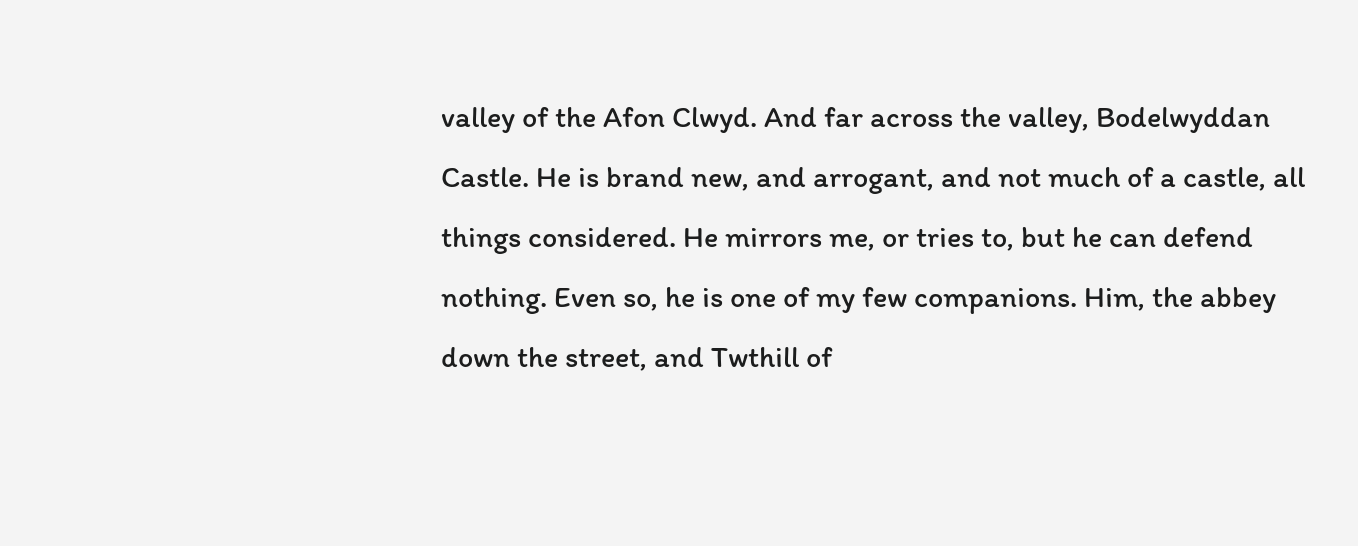valley of the Afon Clwyd. And far across the valley, Bodelwyddan Castle. He is brand new, and arrogant, and not much of a castle, all things considered. He mirrors me, or tries to, but he can defend nothing. Even so, he is one of my few companions. Him, the abbey down the street, and Twthill of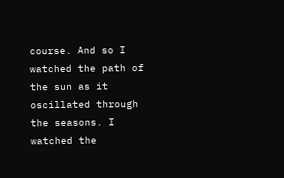course. And so I watched the path of the sun as it oscillated through the seasons. I watched the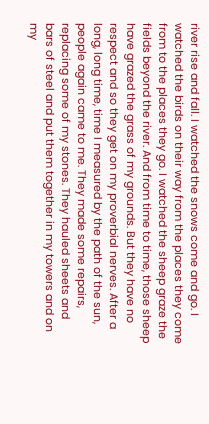river rise and fall. I watched the snows come and go. I watched the birds on their way from the places they come from to the places they go. I watched the sheep graze the fields beyond the river. And from time to time, those sheep have grazed the grass of my grounds. But they have no respect and so they get on my proverbial nerves. After a long, long time, time I measured by the path of the sun, people again came to me. They made some repairs, replacing some of my stones. They hauled sheets and bars of steel and put them together in my towers and on my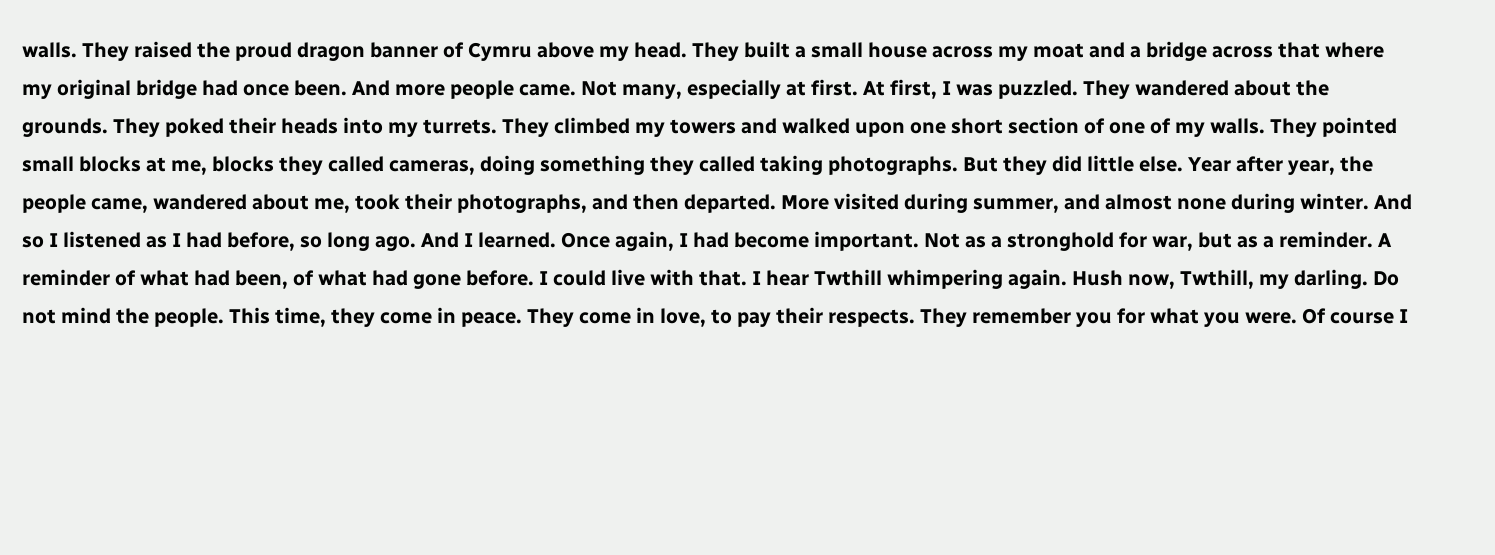walls. They raised the proud dragon banner of Cymru above my head. They built a small house across my moat and a bridge across that where my original bridge had once been. And more people came. Not many, especially at first. At first, I was puzzled. They wandered about the grounds. They poked their heads into my turrets. They climbed my towers and walked upon one short section of one of my walls. They pointed small blocks at me, blocks they called cameras, doing something they called taking photographs. But they did little else. Year after year, the people came, wandered about me, took their photographs, and then departed. More visited during summer, and almost none during winter. And so I listened as I had before, so long ago. And I learned. Once again, I had become important. Not as a stronghold for war, but as a reminder. A reminder of what had been, of what had gone before. I could live with that. I hear Twthill whimpering again. Hush now, Twthill, my darling. Do not mind the people. This time, they come in peace. They come in love, to pay their respects. They remember you for what you were. Of course I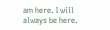am here. I will always be here.